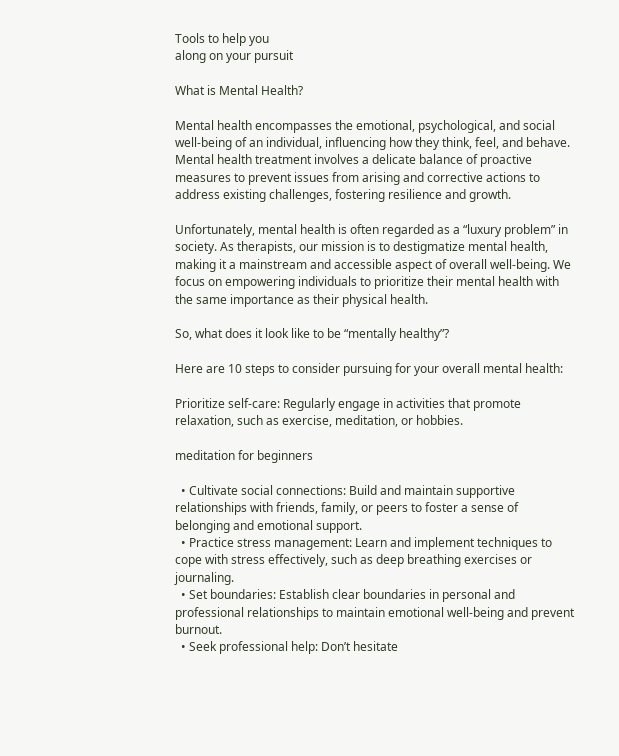Tools to help you
along on your pursuit

What is Mental Health?

Mental health encompasses the emotional, psychological, and social well-being of an individual, influencing how they think, feel, and behave. Mental health treatment involves a delicate balance of proactive measures to prevent issues from arising and corrective actions to address existing challenges, fostering resilience and growth.

Unfortunately, mental health is often regarded as a “luxury problem” in society. As therapists, our mission is to destigmatize mental health, making it a mainstream and accessible aspect of overall well-being. We focus on empowering individuals to prioritize their mental health with the same importance as their physical health.

So, what does it look like to be “mentally healthy”?

Here are 10 steps to consider pursuing for your overall mental health:

Prioritize self-care: Regularly engage in activities that promote relaxation, such as exercise, meditation, or hobbies.

meditation for beginners

  • Cultivate social connections: Build and maintain supportive relationships with friends, family, or peers to foster a sense of belonging and emotional support.
  • Practice stress management: Learn and implement techniques to cope with stress effectively, such as deep breathing exercises or journaling.
  • Set boundaries: Establish clear boundaries in personal and professional relationships to maintain emotional well-being and prevent burnout.
  • Seek professional help: Don’t hesitate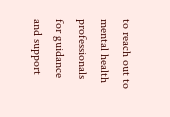to reach out to mental health professionals for guidance and support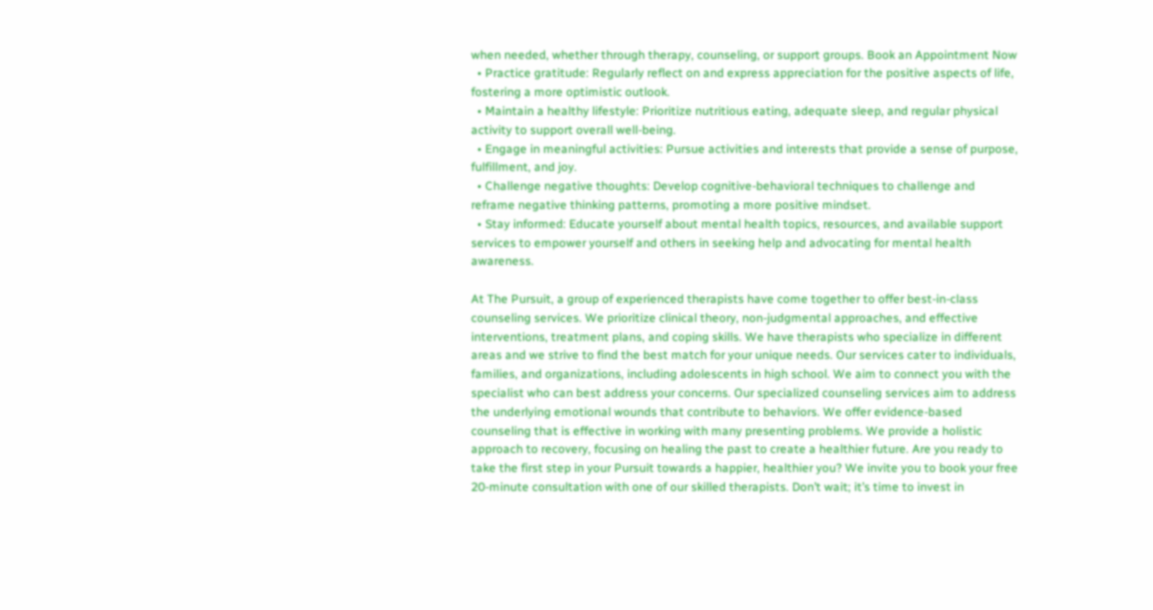when needed, whether through therapy, counseling, or support groups. Book an Appointment Now
  • Practice gratitude: Regularly reflect on and express appreciation for the positive aspects of life, fostering a more optimistic outlook.
  • Maintain a healthy lifestyle: Prioritize nutritious eating, adequate sleep, and regular physical activity to support overall well-being.
  • Engage in meaningful activities: Pursue activities and interests that provide a sense of purpose, fulfillment, and joy.
  • Challenge negative thoughts: Develop cognitive-behavioral techniques to challenge and reframe negative thinking patterns, promoting a more positive mindset.
  • Stay informed: Educate yourself about mental health topics, resources, and available support services to empower yourself and others in seeking help and advocating for mental health awareness.

At The Pursuit, a group of experienced therapists have come together to offer best-in-class counseling services. We prioritize clinical theory, non-judgmental approaches, and effective interventions, treatment plans, and coping skills. We have therapists who specialize in different areas and we strive to find the best match for your unique needs. Our services cater to individuals, families, and organizations, including adolescents in high school. We aim to connect you with the specialist who can best address your concerns. Our specialized counseling services aim to address the underlying emotional wounds that contribute to behaviors. We offer evidence-based counseling that is effective in working with many presenting problems. We provide a holistic approach to recovery, focusing on healing the past to create a healthier future. Are you ready to take the first step in your Pursuit towards a happier, healthier you? We invite you to book your free 20-minute consultation with one of our skilled therapists. Don’t wait; it’s time to invest in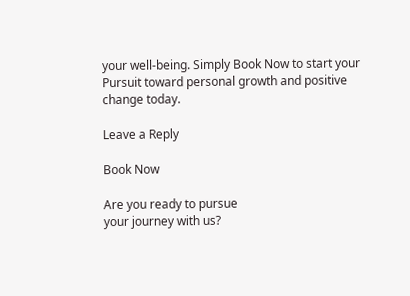your well-being. Simply Book Now to start your Pursuit toward personal growth and positive change today.

Leave a Reply

Book Now

Are you ready to pursue
your journey with us?